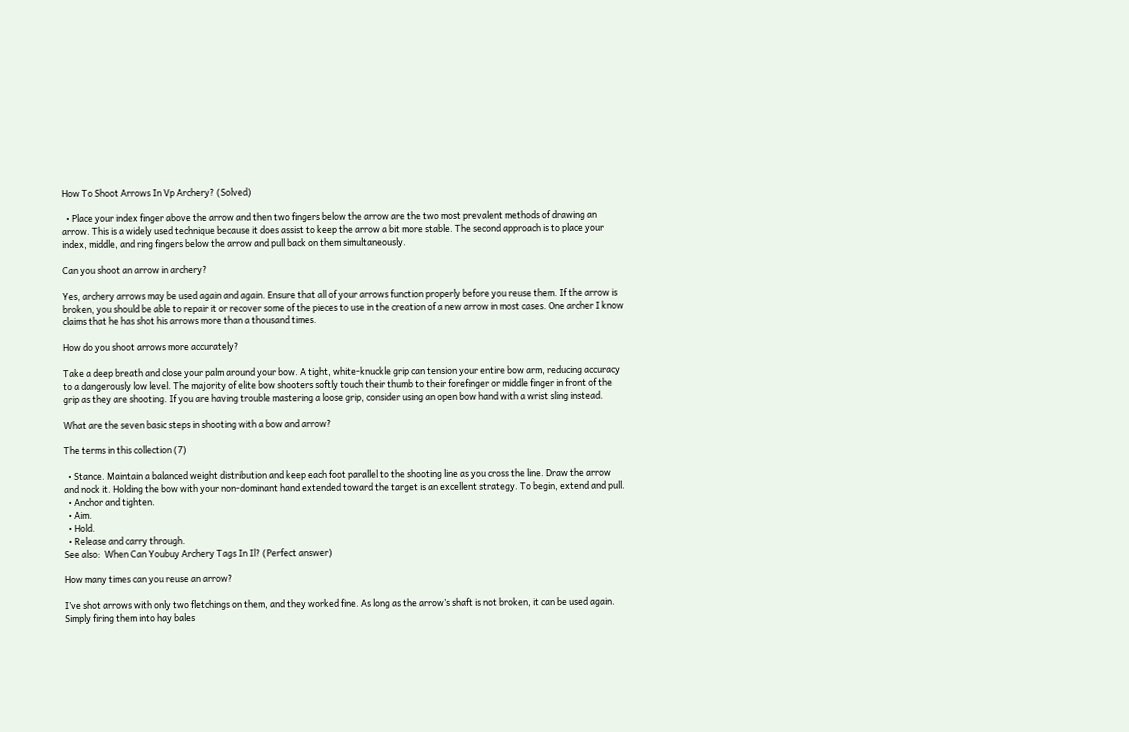How To Shoot Arrows In Vp Archery? (Solved)

  • Place your index finger above the arrow and then two fingers below the arrow are the two most prevalent methods of drawing an arrow. This is a widely used technique because it does assist to keep the arrow a bit more stable. The second approach is to place your index, middle, and ring fingers below the arrow and pull back on them simultaneously.

Can you shoot an arrow in archery?

Yes, archery arrows may be used again and again. Ensure that all of your arrows function properly before you reuse them. If the arrow is broken, you should be able to repair it or recover some of the pieces to use in the creation of a new arrow in most cases. One archer I know claims that he has shot his arrows more than a thousand times.

How do you shoot arrows more accurately?

Take a deep breath and close your palm around your bow. A tight, white-knuckle grip can tension your entire bow arm, reducing accuracy to a dangerously low level. The majority of elite bow shooters softly touch their thumb to their forefinger or middle finger in front of the grip as they are shooting. If you are having trouble mastering a loose grip, consider using an open bow hand with a wrist sling instead.

What are the seven basic steps in shooting with a bow and arrow?

The terms in this collection (7)

  • Stance. Maintain a balanced weight distribution and keep each foot parallel to the shooting line as you cross the line. Draw the arrow and nock it. Holding the bow with your non-dominant hand extended toward the target is an excellent strategy. To begin, extend and pull.
  • Anchor and tighten.
  • Aim.
  • Hold.
  • Release and carry through.
See also:  When Can Youbuy Archery Tags In Il? (Perfect answer)

How many times can you reuse an arrow?

I’ve shot arrows with only two fletchings on them, and they worked fine. As long as the arrow’s shaft is not broken, it can be used again. Simply firing them into hay bales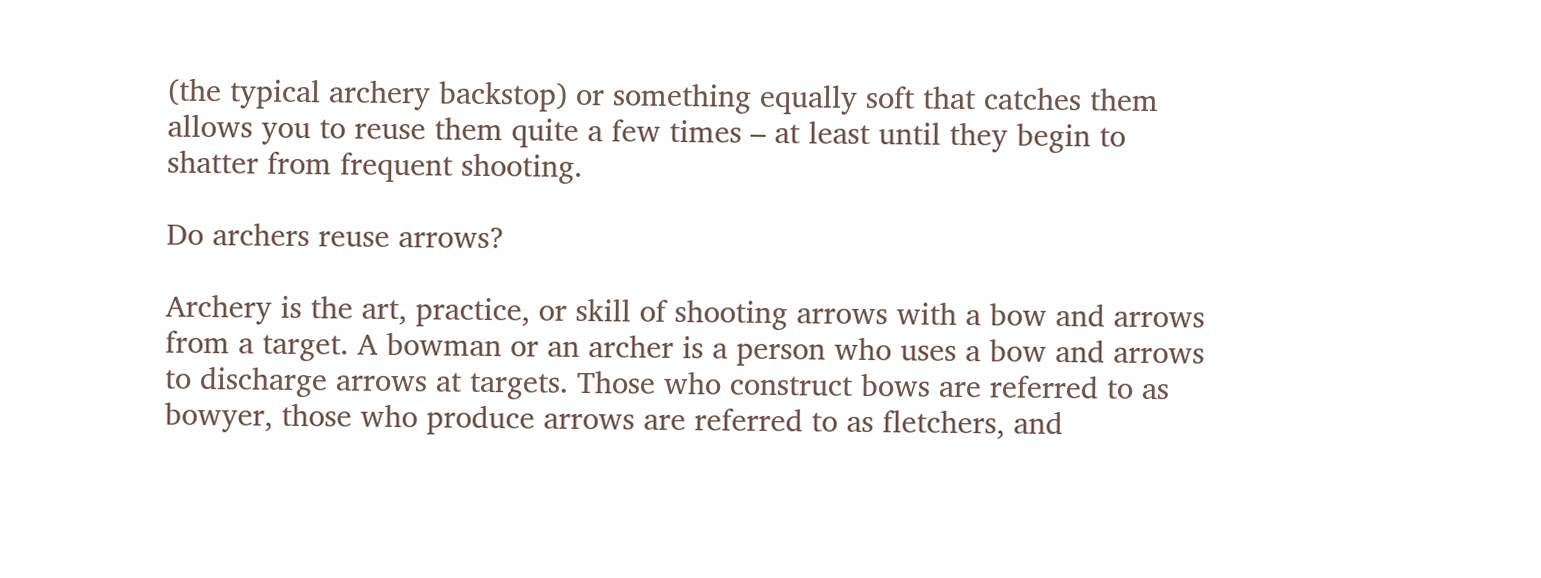(the typical archery backstop) or something equally soft that catches them allows you to reuse them quite a few times – at least until they begin to shatter from frequent shooting.

Do archers reuse arrows?

Archery is the art, practice, or skill of shooting arrows with a bow and arrows from a target. A bowman or an archer is a person who uses a bow and arrows to discharge arrows at targets. Those who construct bows are referred to as bowyer, those who produce arrows are referred to as fletchers, and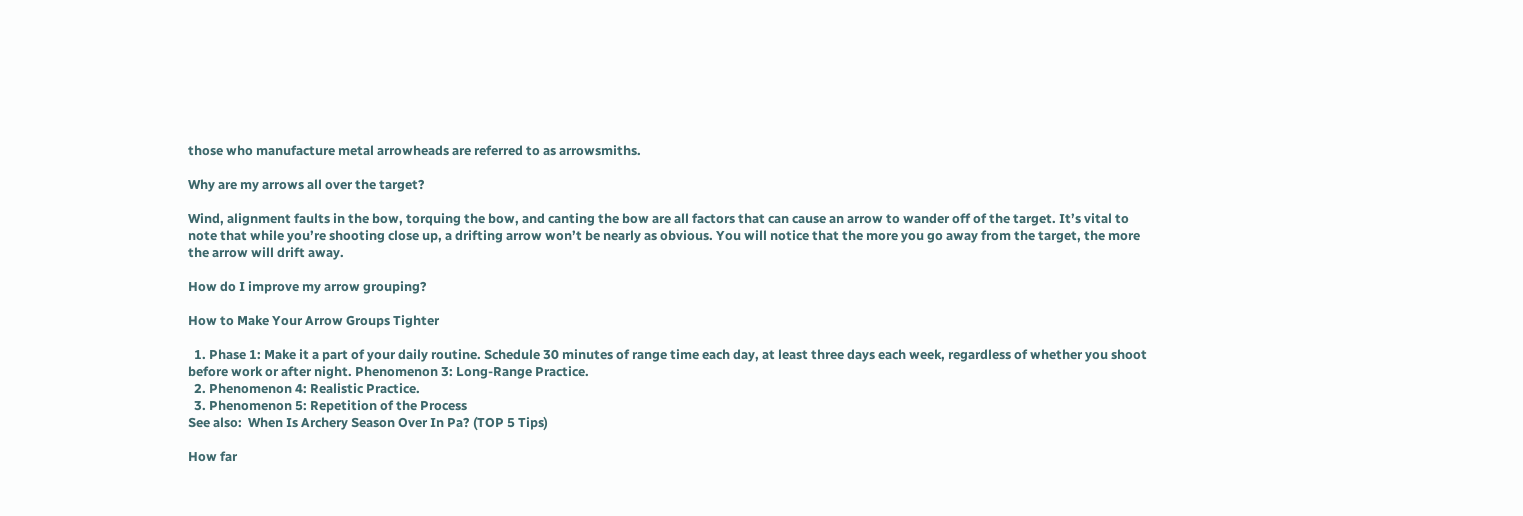those who manufacture metal arrowheads are referred to as arrowsmiths.

Why are my arrows all over the target?

Wind, alignment faults in the bow, torquing the bow, and canting the bow are all factors that can cause an arrow to wander off of the target. It’s vital to note that while you’re shooting close up, a drifting arrow won’t be nearly as obvious. You will notice that the more you go away from the target, the more the arrow will drift away.

How do I improve my arrow grouping?

How to Make Your Arrow Groups Tighter

  1. Phase 1: Make it a part of your daily routine. Schedule 30 minutes of range time each day, at least three days each week, regardless of whether you shoot before work or after night. Phenomenon 3: Long-Range Practice.
  2. Phenomenon 4: Realistic Practice.
  3. Phenomenon 5: Repetition of the Process
See also:  When Is Archery Season Over In Pa? (TOP 5 Tips)

How far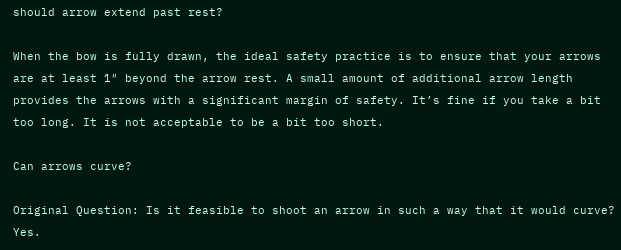should arrow extend past rest?

When the bow is fully drawn, the ideal safety practice is to ensure that your arrows are at least 1″ beyond the arrow rest. A small amount of additional arrow length provides the arrows with a significant margin of safety. It’s fine if you take a bit too long. It is not acceptable to be a bit too short.

Can arrows curve?

Original Question: Is it feasible to shoot an arrow in such a way that it would curve? Yes.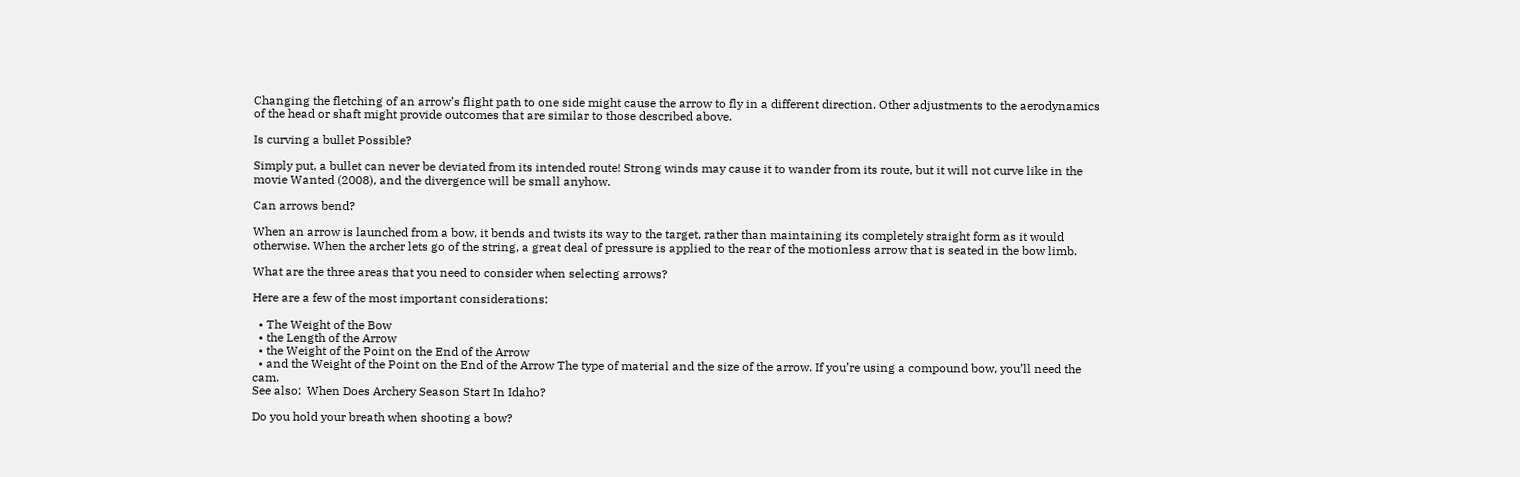Changing the fletching of an arrow’s flight path to one side might cause the arrow to fly in a different direction. Other adjustments to the aerodynamics of the head or shaft might provide outcomes that are similar to those described above.

Is curving a bullet Possible?

Simply put, a bullet can never be deviated from its intended route! Strong winds may cause it to wander from its route, but it will not curve like in the movie Wanted (2008), and the divergence will be small anyhow.

Can arrows bend?

When an arrow is launched from a bow, it bends and twists its way to the target, rather than maintaining its completely straight form as it would otherwise. When the archer lets go of the string, a great deal of pressure is applied to the rear of the motionless arrow that is seated in the bow limb.

What are the three areas that you need to consider when selecting arrows?

Here are a few of the most important considerations:

  • The Weight of the Bow
  • the Length of the Arrow
  • the Weight of the Point on the End of the Arrow
  • and the Weight of the Point on the End of the Arrow The type of material and the size of the arrow. If you’re using a compound bow, you’ll need the cam.
See also:  When Does Archery Season Start In Idaho?

Do you hold your breath when shooting a bow?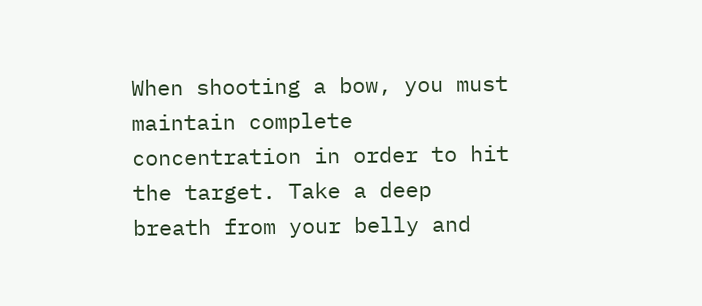When shooting a bow, you must maintain complete concentration in order to hit the target. Take a deep breath from your belly and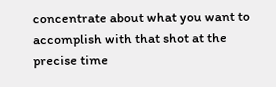concentrate about what you want to accomplish with that shot at the precise time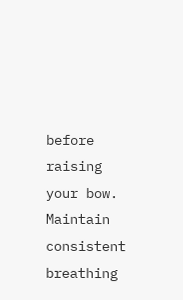before raising your bow. Maintain consistent breathing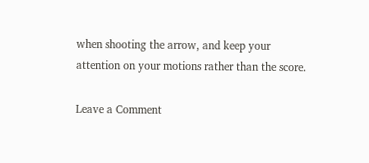when shooting the arrow, and keep your attention on your motions rather than the score.

Leave a Comment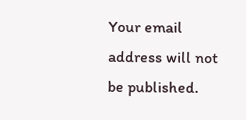Your email address will not be published.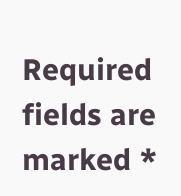Required fields are marked *